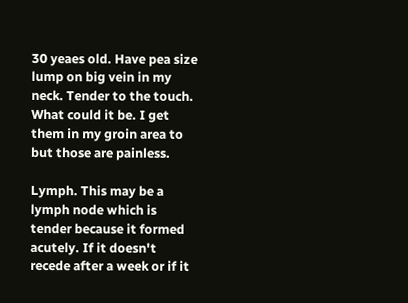30 yeaes old. Have pea size lump on big vein in my neck. Tender to the touch. What could it be. I get them in my groin area to but those are painless.

Lymph. This may be a lymph node which is tender because it formed acutely. If it doesn't recede after a week or if it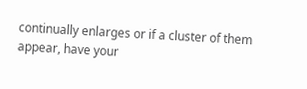continually enlarges or if a cluster of them appear, have your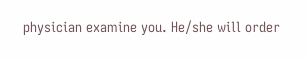physician examine you. He/she will order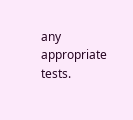any appropriate tests.